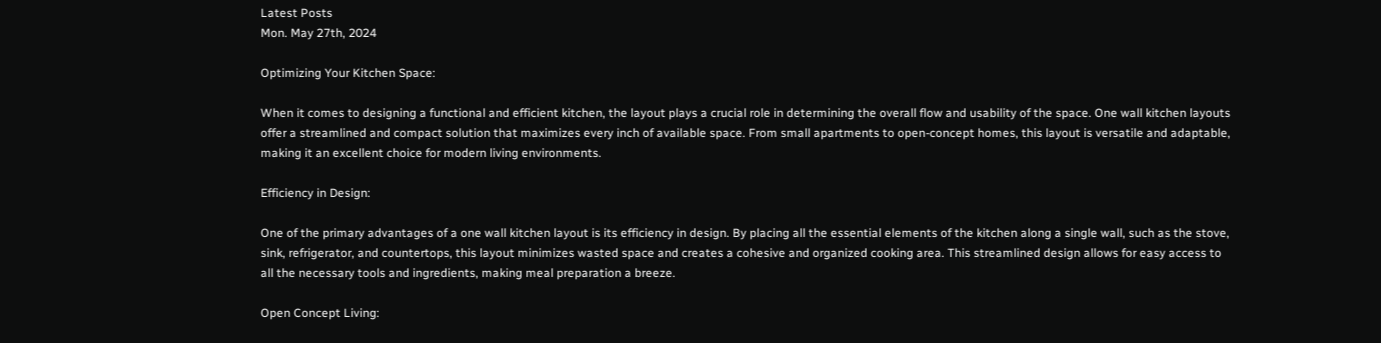Latest Posts
Mon. May 27th, 2024

Optimizing Your Kitchen Space:

When it comes to designing a functional and efficient kitchen, the layout plays a crucial role in determining the overall flow and usability of the space. One wall kitchen layouts offer a streamlined and compact solution that maximizes every inch of available space. From small apartments to open-concept homes, this layout is versatile and adaptable, making it an excellent choice for modern living environments.

Efficiency in Design:

One of the primary advantages of a one wall kitchen layout is its efficiency in design. By placing all the essential elements of the kitchen along a single wall, such as the stove, sink, refrigerator, and countertops, this layout minimizes wasted space and creates a cohesive and organized cooking area. This streamlined design allows for easy access to all the necessary tools and ingredients, making meal preparation a breeze.

Open Concept Living: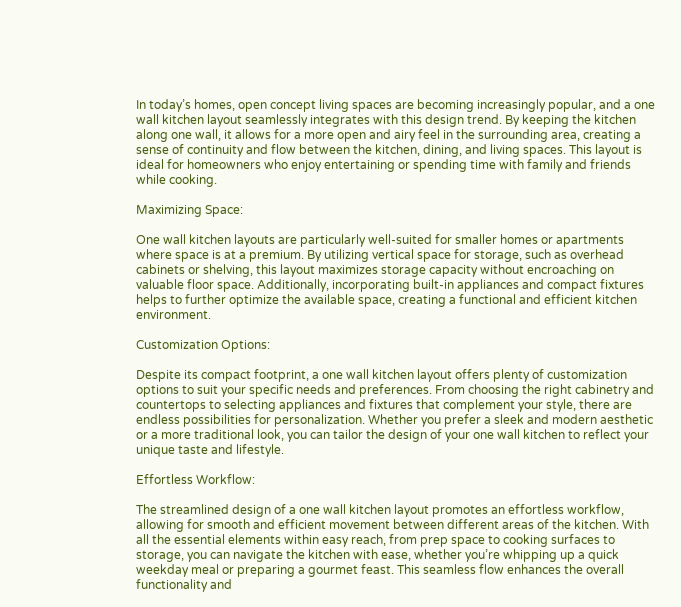In today’s homes, open concept living spaces are becoming increasingly popular, and a one wall kitchen layout seamlessly integrates with this design trend. By keeping the kitchen along one wall, it allows for a more open and airy feel in the surrounding area, creating a sense of continuity and flow between the kitchen, dining, and living spaces. This layout is ideal for homeowners who enjoy entertaining or spending time with family and friends while cooking.

Maximizing Space:

One wall kitchen layouts are particularly well-suited for smaller homes or apartments where space is at a premium. By utilizing vertical space for storage, such as overhead cabinets or shelving, this layout maximizes storage capacity without encroaching on valuable floor space. Additionally, incorporating built-in appliances and compact fixtures helps to further optimize the available space, creating a functional and efficient kitchen environment.

Customization Options:

Despite its compact footprint, a one wall kitchen layout offers plenty of customization options to suit your specific needs and preferences. From choosing the right cabinetry and countertops to selecting appliances and fixtures that complement your style, there are endless possibilities for personalization. Whether you prefer a sleek and modern aesthetic or a more traditional look, you can tailor the design of your one wall kitchen to reflect your unique taste and lifestyle.

Effortless Workflow:

The streamlined design of a one wall kitchen layout promotes an effortless workflow, allowing for smooth and efficient movement between different areas of the kitchen. With all the essential elements within easy reach, from prep space to cooking surfaces to storage, you can navigate the kitchen with ease, whether you’re whipping up a quick weekday meal or preparing a gourmet feast. This seamless flow enhances the overall functionality and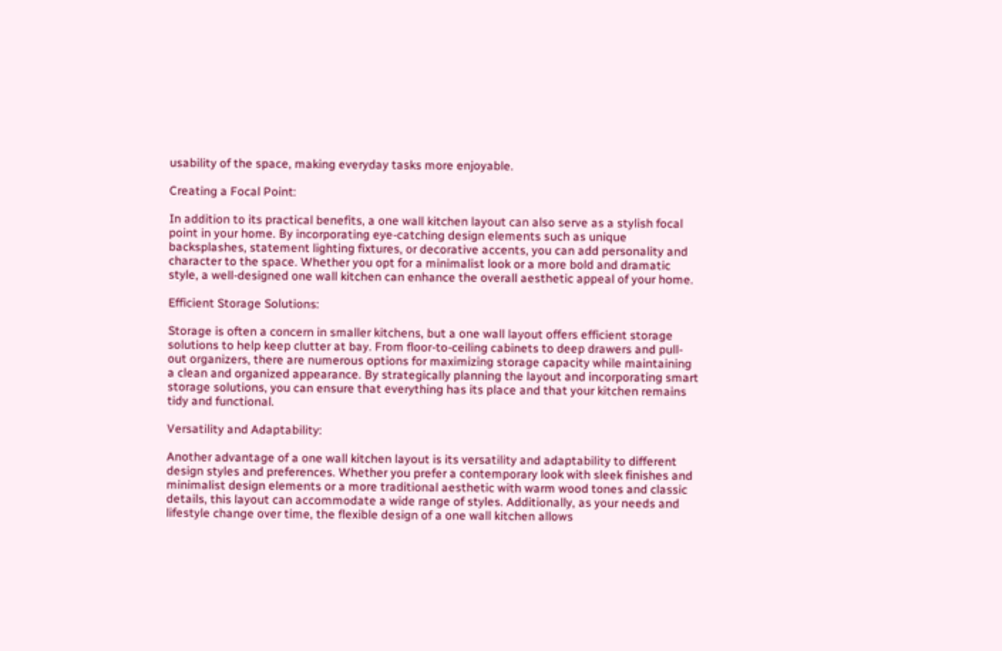usability of the space, making everyday tasks more enjoyable.

Creating a Focal Point:

In addition to its practical benefits, a one wall kitchen layout can also serve as a stylish focal point in your home. By incorporating eye-catching design elements such as unique backsplashes, statement lighting fixtures, or decorative accents, you can add personality and character to the space. Whether you opt for a minimalist look or a more bold and dramatic style, a well-designed one wall kitchen can enhance the overall aesthetic appeal of your home.

Efficient Storage Solutions:

Storage is often a concern in smaller kitchens, but a one wall layout offers efficient storage solutions to help keep clutter at bay. From floor-to-ceiling cabinets to deep drawers and pull-out organizers, there are numerous options for maximizing storage capacity while maintaining a clean and organized appearance. By strategically planning the layout and incorporating smart storage solutions, you can ensure that everything has its place and that your kitchen remains tidy and functional.

Versatility and Adaptability:

Another advantage of a one wall kitchen layout is its versatility and adaptability to different design styles and preferences. Whether you prefer a contemporary look with sleek finishes and minimalist design elements or a more traditional aesthetic with warm wood tones and classic details, this layout can accommodate a wide range of styles. Additionally, as your needs and lifestyle change over time, the flexible design of a one wall kitchen allows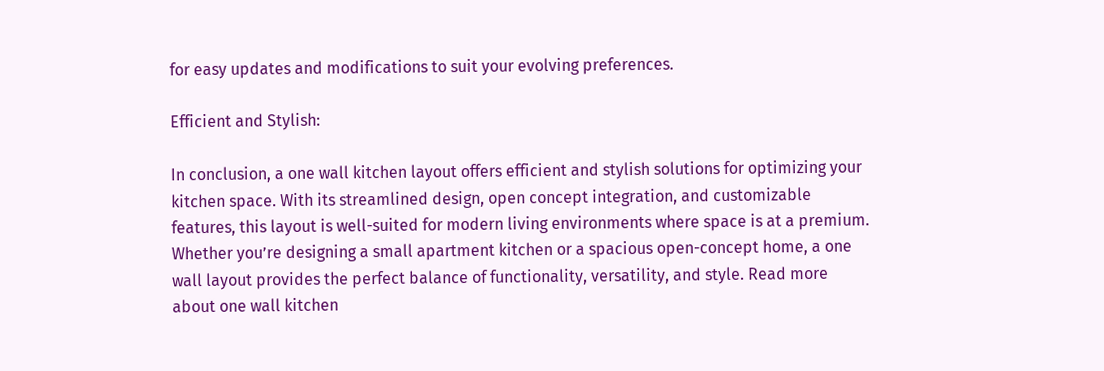for easy updates and modifications to suit your evolving preferences.

Efficient and Stylish:

In conclusion, a one wall kitchen layout offers efficient and stylish solutions for optimizing your kitchen space. With its streamlined design, open concept integration, and customizable features, this layout is well-suited for modern living environments where space is at a premium. Whether you’re designing a small apartment kitchen or a spacious open-concept home, a one wall layout provides the perfect balance of functionality, versatility, and style. Read more about one wall kitchen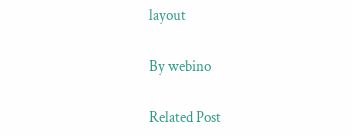layout

By webino

Related Post